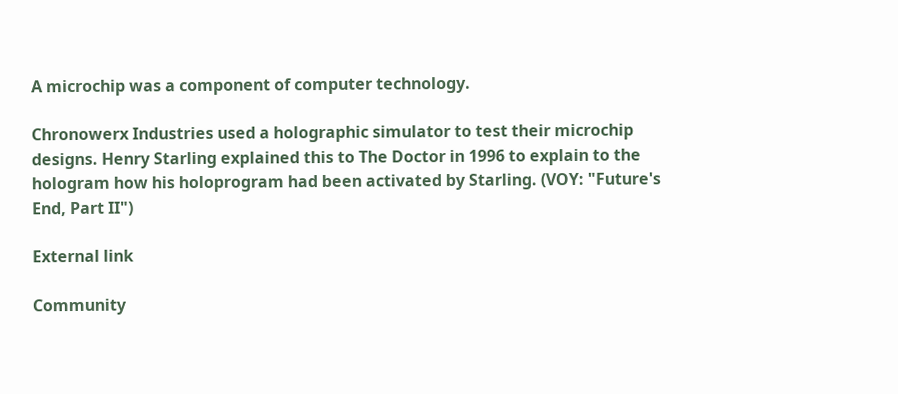A microchip was a component of computer technology.

Chronowerx Industries used a holographic simulator to test their microchip designs. Henry Starling explained this to The Doctor in 1996 to explain to the hologram how his holoprogram had been activated by Starling. (VOY: "Future's End, Part II")

External link

Community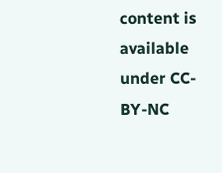content is available under CC-BY-NC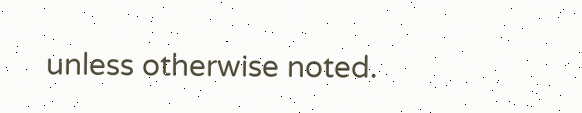unless otherwise noted.